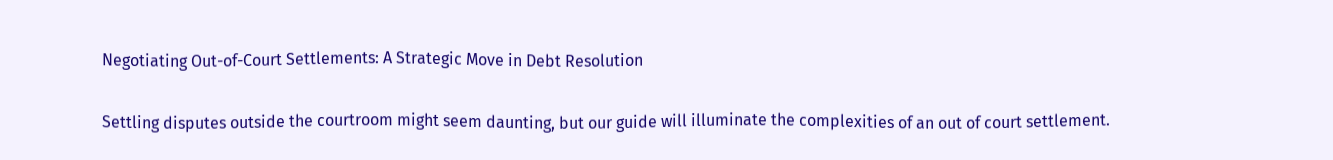Negotiating Out-of-Court Settlements: A Strategic Move in Debt Resolution

Settling disputes outside the courtroom might seem daunting, but our guide will illuminate the complexities of an out of court settlement.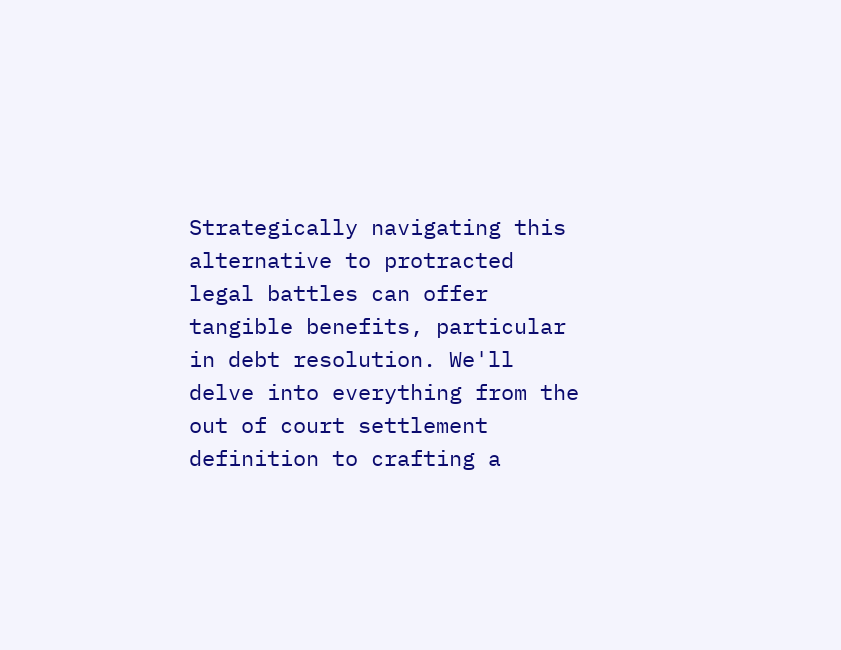Strategically navigating this alternative to protracted legal battles can offer tangible benefits, particular in debt resolution. We'll delve into everything from the out of court settlement definition to crafting a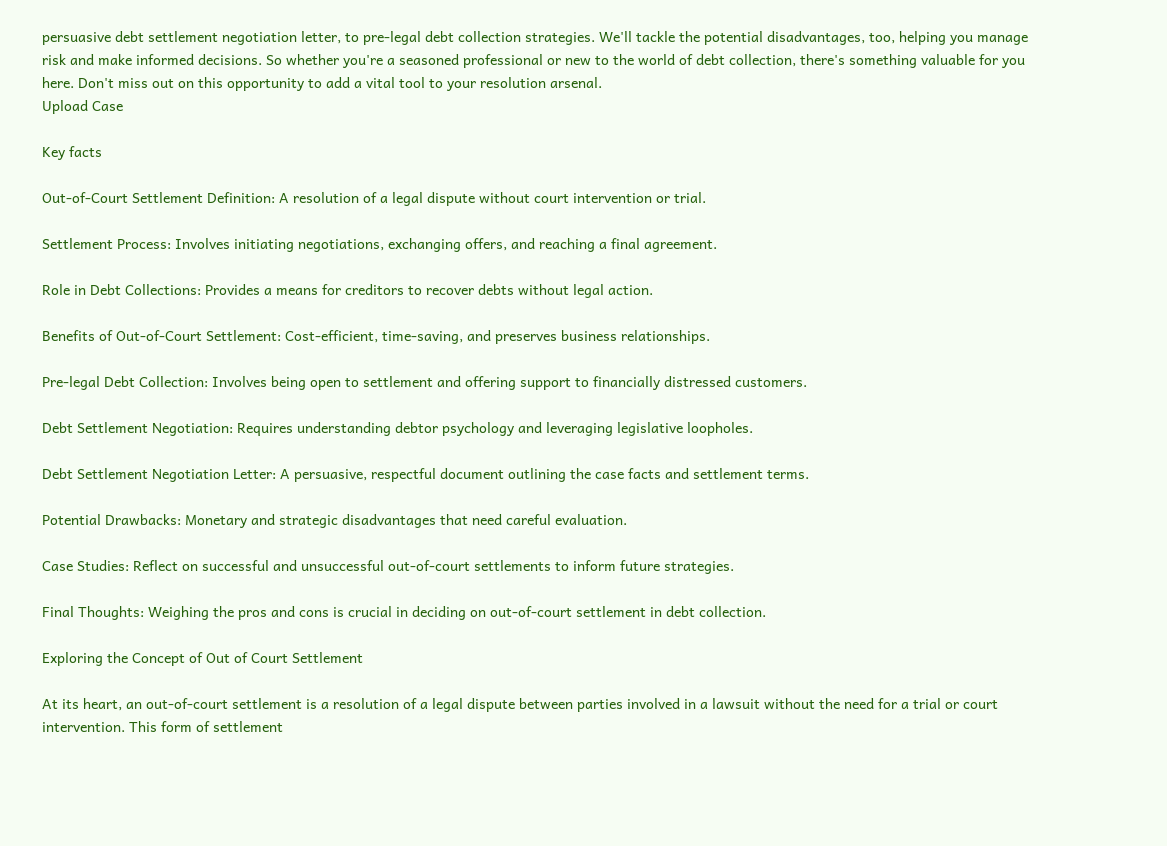persuasive debt settlement negotiation letter, to pre-legal debt collection strategies. We'll tackle the potential disadvantages, too, helping you manage risk and make informed decisions. So whether you're a seasoned professional or new to the world of debt collection, there's something valuable for you here. Don't miss out on this opportunity to add a vital tool to your resolution arsenal.
Upload Case

Key facts

Out-of-Court Settlement Definition: A resolution of a legal dispute without court intervention or trial.

Settlement Process: Involves initiating negotiations, exchanging offers, and reaching a final agreement.

Role in Debt Collections: Provides a means for creditors to recover debts without legal action.

Benefits of Out-of-Court Settlement: Cost-efficient, time-saving, and preserves business relationships.

Pre-legal Debt Collection: Involves being open to settlement and offering support to financially distressed customers.

Debt Settlement Negotiation: Requires understanding debtor psychology and leveraging legislative loopholes.

Debt Settlement Negotiation Letter: A persuasive, respectful document outlining the case facts and settlement terms.

Potential Drawbacks: Monetary and strategic disadvantages that need careful evaluation.

Case Studies: Reflect on successful and unsuccessful out-of-court settlements to inform future strategies.

Final Thoughts: Weighing the pros and cons is crucial in deciding on out-of-court settlement in debt collection.

Exploring the Concept of Out of Court Settlement

At its heart, an out-of-court settlement is a resolution of a legal dispute between parties involved in a lawsuit without the need for a trial or court intervention. This form of settlement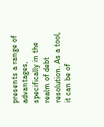presents a range of advantages, specifically in the realm of debt resolution. As a tool, it can be of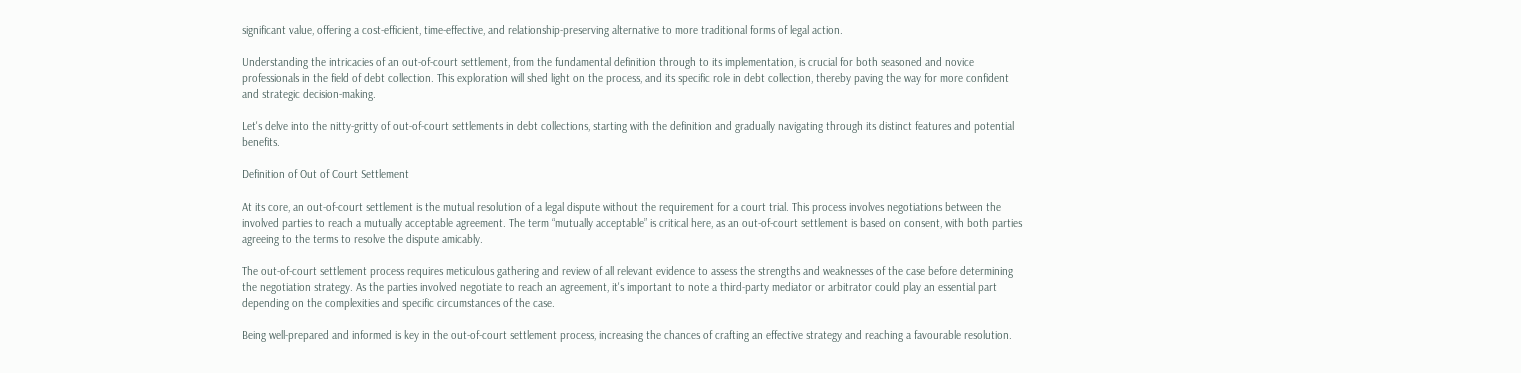significant value, offering a cost-efficient, time-effective, and relationship-preserving alternative to more traditional forms of legal action.

Understanding the intricacies of an out-of-court settlement, from the fundamental definition through to its implementation, is crucial for both seasoned and novice professionals in the field of debt collection. This exploration will shed light on the process, and its specific role in debt collection, thereby paving the way for more confident and strategic decision-making.

Let's delve into the nitty-gritty of out-of-court settlements in debt collections, starting with the definition and gradually navigating through its distinct features and potential benefits.

Definition of Out of Court Settlement

At its core, an out-of-court settlement is the mutual resolution of a legal dispute without the requirement for a court trial. This process involves negotiations between the involved parties to reach a mutually acceptable agreement. The term “mutually acceptable” is critical here, as an out-of-court settlement is based on consent, with both parties agreeing to the terms to resolve the dispute amicably.

The out-of-court settlement process requires meticulous gathering and review of all relevant evidence to assess the strengths and weaknesses of the case before determining the negotiation strategy. As the parties involved negotiate to reach an agreement, it's important to note a third-party mediator or arbitrator could play an essential part depending on the complexities and specific circumstances of the case.

Being well-prepared and informed is key in the out-of-court settlement process, increasing the chances of crafting an effective strategy and reaching a favourable resolution.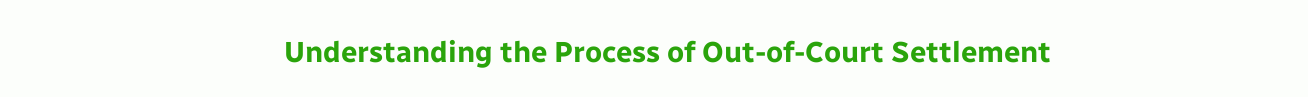Understanding the Process of Out-of-Court Settlement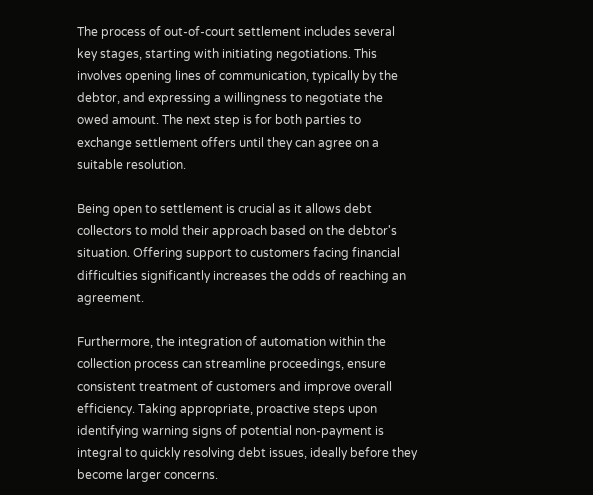The process of out-of-court settlement includes several key stages, starting with initiating negotiations. This involves opening lines of communication, typically by the debtor, and expressing a willingness to negotiate the owed amount. The next step is for both parties to exchange settlement offers until they can agree on a suitable resolution.

Being open to settlement is crucial as it allows debt collectors to mold their approach based on the debtor's situation. Offering support to customers facing financial difficulties significantly increases the odds of reaching an agreement.

Furthermore, the integration of automation within the collection process can streamline proceedings, ensure consistent treatment of customers and improve overall efficiency. Taking appropriate, proactive steps upon identifying warning signs of potential non-payment is integral to quickly resolving debt issues, ideally before they become larger concerns.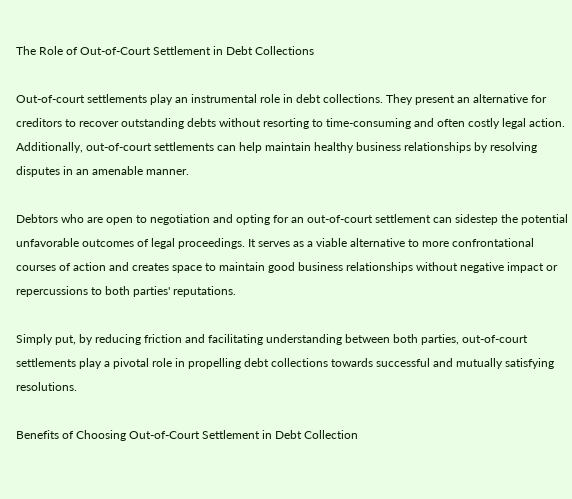The Role of Out-of-Court Settlement in Debt Collections

Out-of-court settlements play an instrumental role in debt collections. They present an alternative for creditors to recover outstanding debts without resorting to time-consuming and often costly legal action. Additionally, out-of-court settlements can help maintain healthy business relationships by resolving disputes in an amenable manner.

Debtors who are open to negotiation and opting for an out-of-court settlement can sidestep the potential unfavorable outcomes of legal proceedings. It serves as a viable alternative to more confrontational courses of action and creates space to maintain good business relationships without negative impact or repercussions to both parties' reputations.

Simply put, by reducing friction and facilitating understanding between both parties, out-of-court settlements play a pivotal role in propelling debt collections towards successful and mutually satisfying resolutions.

Benefits of Choosing Out-of-Court Settlement in Debt Collection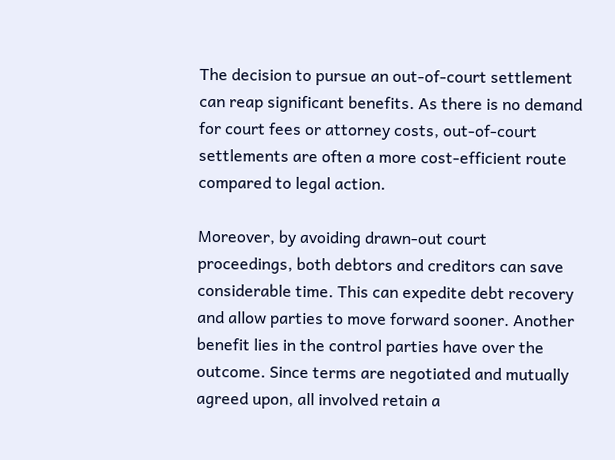The decision to pursue an out-of-court settlement can reap significant benefits. As there is no demand for court fees or attorney costs, out-of-court settlements are often a more cost-efficient route compared to legal action.

Moreover, by avoiding drawn-out court proceedings, both debtors and creditors can save considerable time. This can expedite debt recovery and allow parties to move forward sooner. Another benefit lies in the control parties have over the outcome. Since terms are negotiated and mutually agreed upon, all involved retain a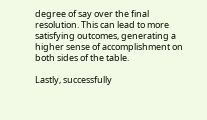degree of say over the final resolution. This can lead to more satisfying outcomes, generating a higher sense of accomplishment on both sides of the table.

Lastly, successfully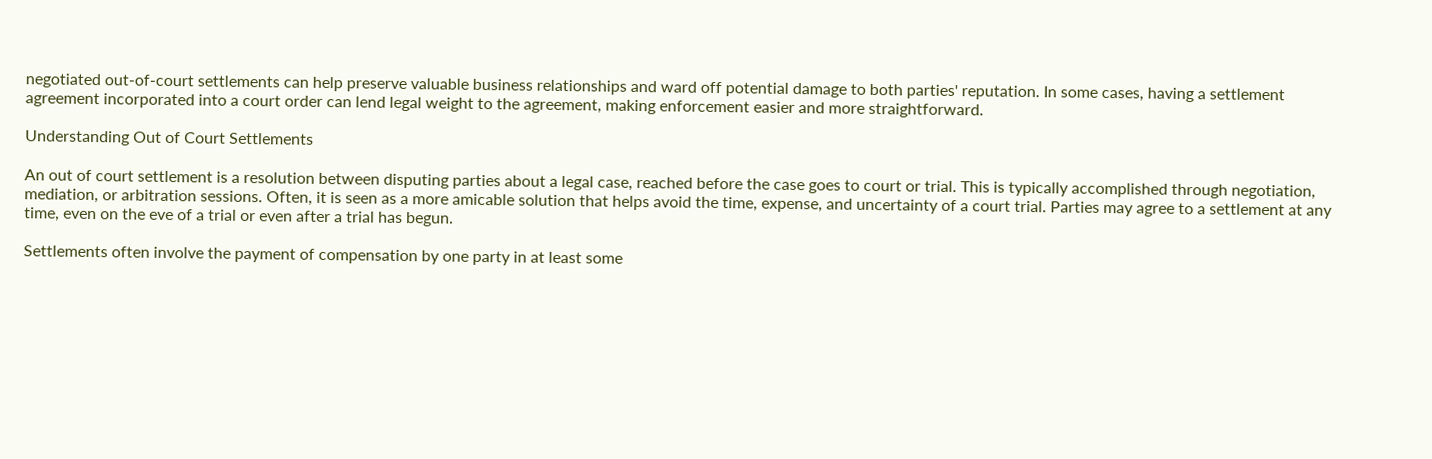negotiated out-of-court settlements can help preserve valuable business relationships and ward off potential damage to both parties' reputation. In some cases, having a settlement agreement incorporated into a court order can lend legal weight to the agreement, making enforcement easier and more straightforward.

Understanding Out of Court Settlements

An out of court settlement is a resolution between disputing parties about a legal case, reached before the case goes to court or trial. This is typically accomplished through negotiation, mediation, or arbitration sessions. Often, it is seen as a more amicable solution that helps avoid the time, expense, and uncertainty of a court trial. Parties may agree to a settlement at any time, even on the eve of a trial or even after a trial has begun.

Settlements often involve the payment of compensation by one party in at least some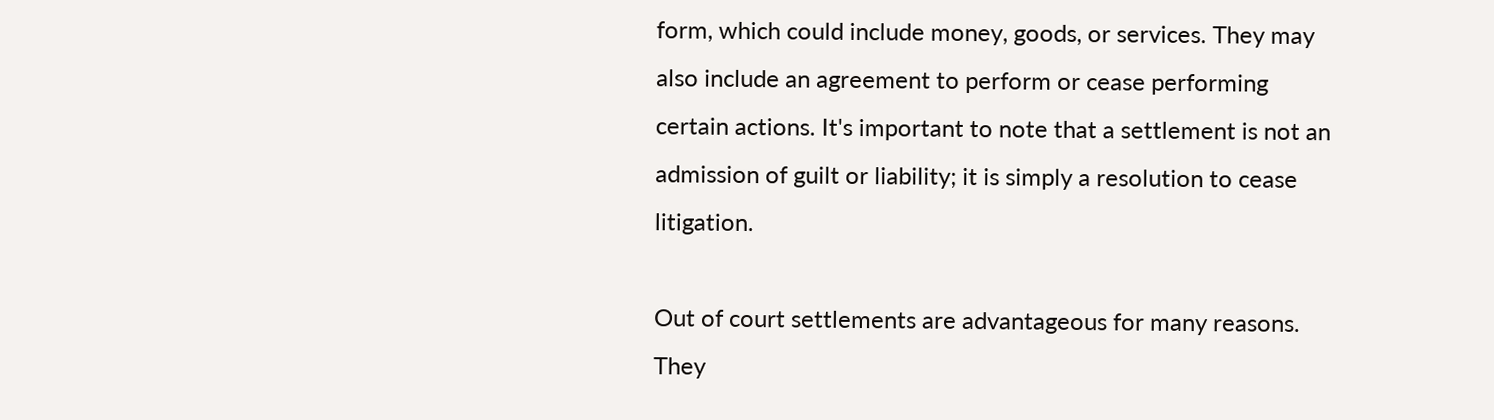form, which could include money, goods, or services. They may also include an agreement to perform or cease performing certain actions. It's important to note that a settlement is not an admission of guilt or liability; it is simply a resolution to cease litigation.

Out of court settlements are advantageous for many reasons. They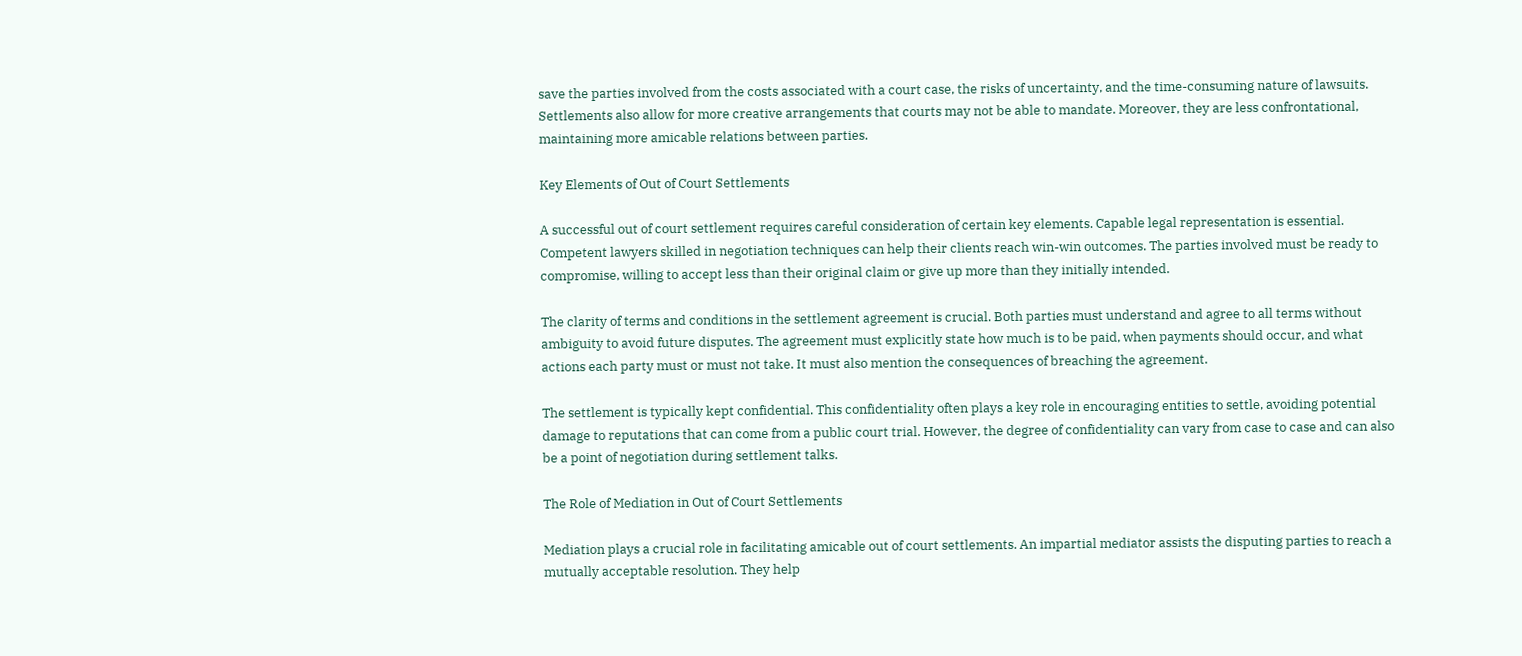save the parties involved from the costs associated with a court case, the risks of uncertainty, and the time-consuming nature of lawsuits. Settlements also allow for more creative arrangements that courts may not be able to mandate. Moreover, they are less confrontational, maintaining more amicable relations between parties.

Key Elements of Out of Court Settlements

A successful out of court settlement requires careful consideration of certain key elements. Capable legal representation is essential. Competent lawyers skilled in negotiation techniques can help their clients reach win-win outcomes. The parties involved must be ready to compromise, willing to accept less than their original claim or give up more than they initially intended.

The clarity of terms and conditions in the settlement agreement is crucial. Both parties must understand and agree to all terms without ambiguity to avoid future disputes. The agreement must explicitly state how much is to be paid, when payments should occur, and what actions each party must or must not take. It must also mention the consequences of breaching the agreement.

The settlement is typically kept confidential. This confidentiality often plays a key role in encouraging entities to settle, avoiding potential damage to reputations that can come from a public court trial. However, the degree of confidentiality can vary from case to case and can also be a point of negotiation during settlement talks.

The Role of Mediation in Out of Court Settlements

Mediation plays a crucial role in facilitating amicable out of court settlements. An impartial mediator assists the disputing parties to reach a mutually acceptable resolution. They help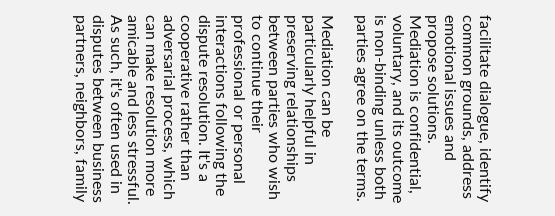facilitate dialogue, identify common grounds, address emotional issues and propose solutions. Mediation is confidential, voluntary, and its outcome is non-binding unless both parties agree on the terms.

Mediation can be particularly helpful in preserving relationships between parties who wish to continue their professional or personal interactions following the dispute resolution. It's a cooperative rather than adversarial process, which can make resolution more amicable and less stressful. As such, it's often used in disputes between business partners, neighbors, family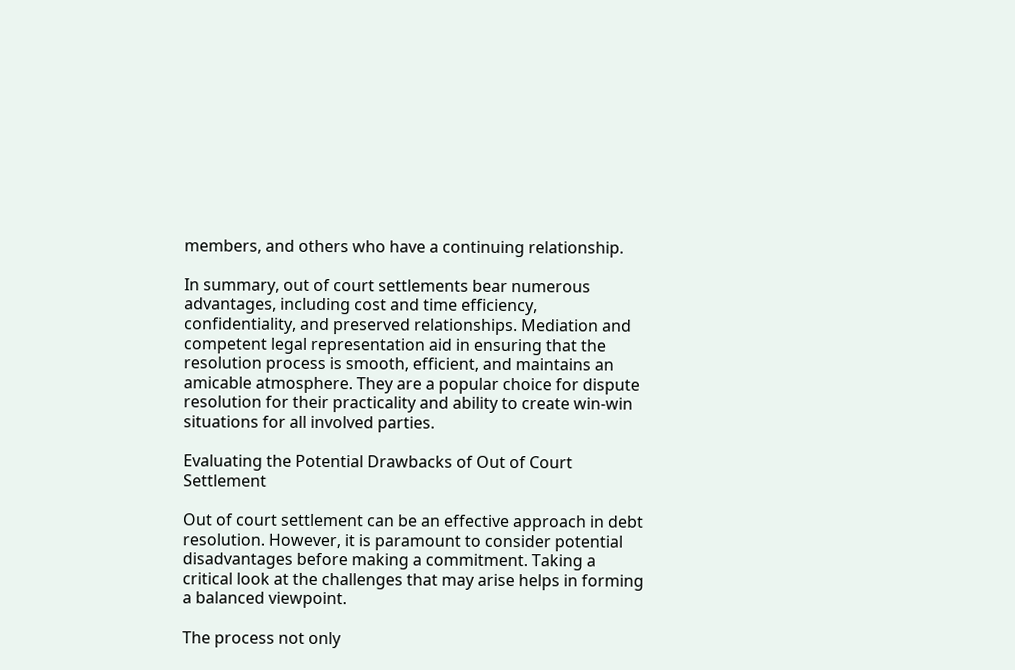members, and others who have a continuing relationship.

In summary, out of court settlements bear numerous advantages, including cost and time efficiency, confidentiality, and preserved relationships. Mediation and competent legal representation aid in ensuring that the resolution process is smooth, efficient, and maintains an amicable atmosphere. They are a popular choice for dispute resolution for their practicality and ability to create win-win situations for all involved parties.

Evaluating the Potential Drawbacks of Out of Court Settlement

Out of court settlement can be an effective approach in debt resolution. However, it is paramount to consider potential disadvantages before making a commitment. Taking a critical look at the challenges that may arise helps in forming a balanced viewpoint.

The process not only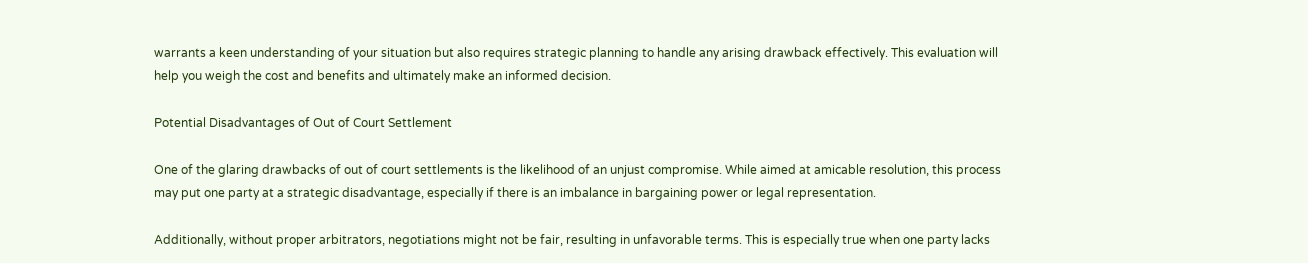warrants a keen understanding of your situation but also requires strategic planning to handle any arising drawback effectively. This evaluation will help you weigh the cost and benefits and ultimately make an informed decision.

Potential Disadvantages of Out of Court Settlement

One of the glaring drawbacks of out of court settlements is the likelihood of an unjust compromise. While aimed at amicable resolution, this process may put one party at a strategic disadvantage, especially if there is an imbalance in bargaining power or legal representation.

Additionally, without proper arbitrators, negotiations might not be fair, resulting in unfavorable terms. This is especially true when one party lacks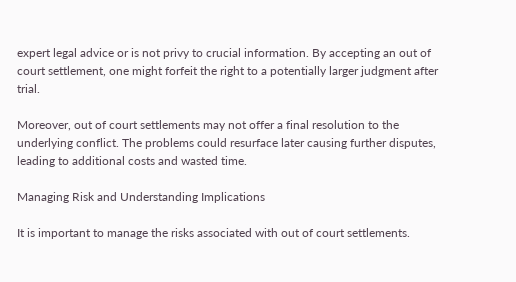expert legal advice or is not privy to crucial information. By accepting an out of court settlement, one might forfeit the right to a potentially larger judgment after trial.

Moreover, out of court settlements may not offer a final resolution to the underlying conflict. The problems could resurface later causing further disputes, leading to additional costs and wasted time.

Managing Risk and Understanding Implications

It is important to manage the risks associated with out of court settlements.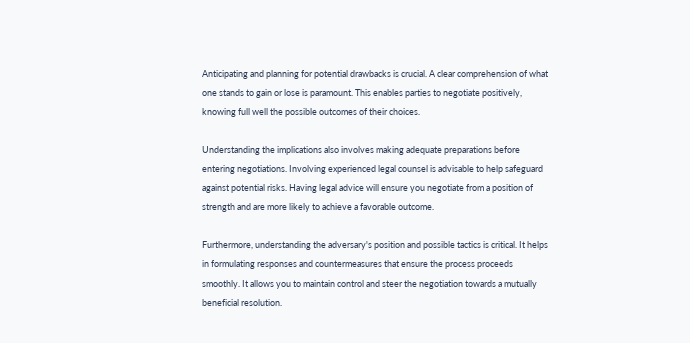Anticipating and planning for potential drawbacks is crucial. A clear comprehension of what one stands to gain or lose is paramount. This enables parties to negotiate positively, knowing full well the possible outcomes of their choices.

Understanding the implications also involves making adequate preparations before entering negotiations. Involving experienced legal counsel is advisable to help safeguard against potential risks. Having legal advice will ensure you negotiate from a position of strength and are more likely to achieve a favorable outcome.

Furthermore, understanding the adversary's position and possible tactics is critical. It helps in formulating responses and countermeasures that ensure the process proceeds smoothly. It allows you to maintain control and steer the negotiation towards a mutually beneficial resolution.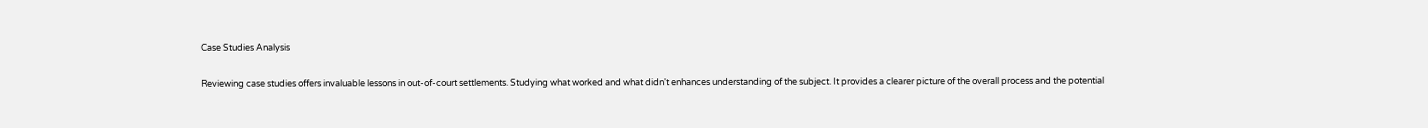Case Studies Analysis

Reviewing case studies offers invaluable lessons in out-of-court settlements. Studying what worked and what didn't enhances understanding of the subject. It provides a clearer picture of the overall process and the potential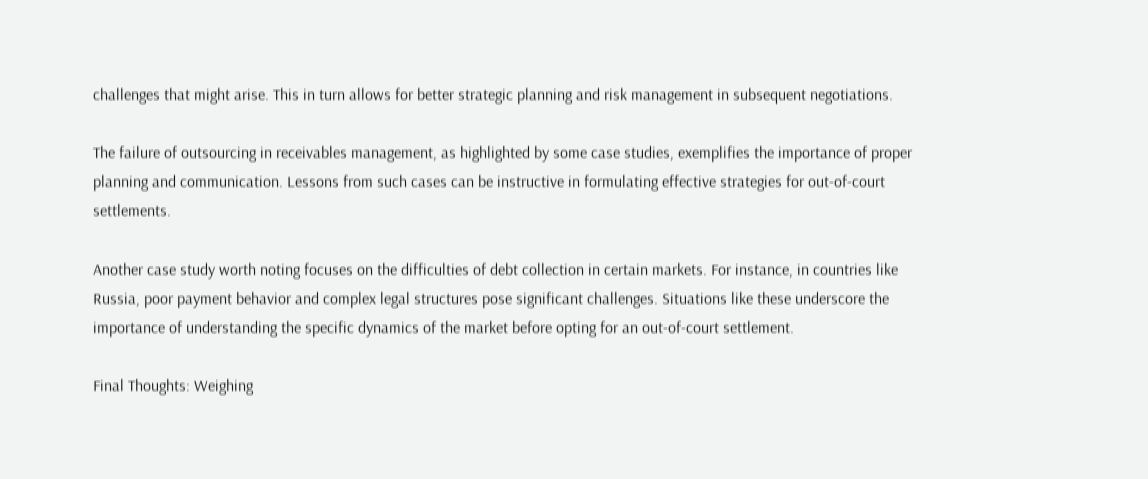challenges that might arise. This in turn allows for better strategic planning and risk management in subsequent negotiations.

The failure of outsourcing in receivables management, as highlighted by some case studies, exemplifies the importance of proper planning and communication. Lessons from such cases can be instructive in formulating effective strategies for out-of-court settlements.

Another case study worth noting focuses on the difficulties of debt collection in certain markets. For instance, in countries like Russia, poor payment behavior and complex legal structures pose significant challenges. Situations like these underscore the importance of understanding the specific dynamics of the market before opting for an out-of-court settlement.

Final Thoughts: Weighing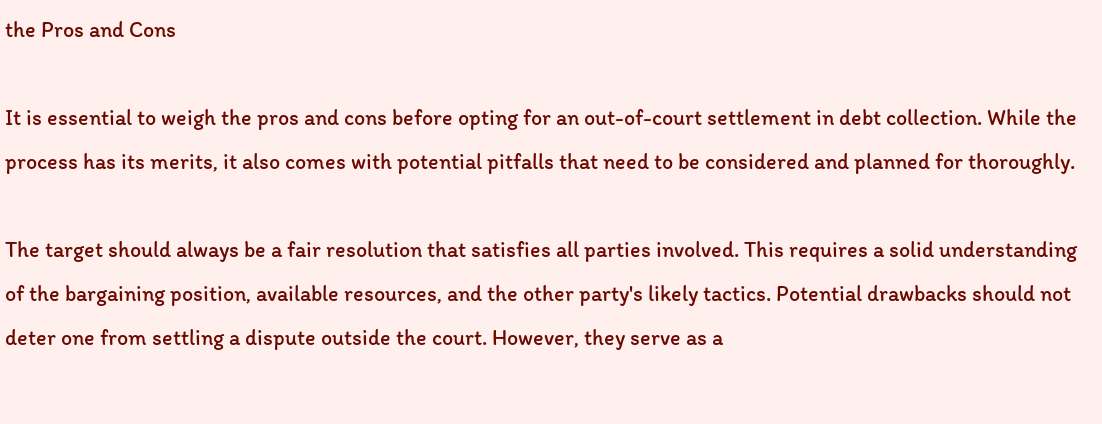the Pros and Cons

It is essential to weigh the pros and cons before opting for an out-of-court settlement in debt collection. While the process has its merits, it also comes with potential pitfalls that need to be considered and planned for thoroughly.

The target should always be a fair resolution that satisfies all parties involved. This requires a solid understanding of the bargaining position, available resources, and the other party's likely tactics. Potential drawbacks should not deter one from settling a dispute outside the court. However, they serve as a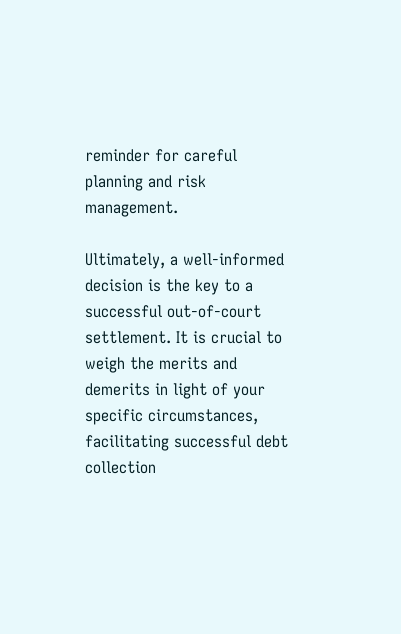reminder for careful planning and risk management.

Ultimately, a well-informed decision is the key to a successful out-of-court settlement. It is crucial to weigh the merits and demerits in light of your specific circumstances, facilitating successful debt collection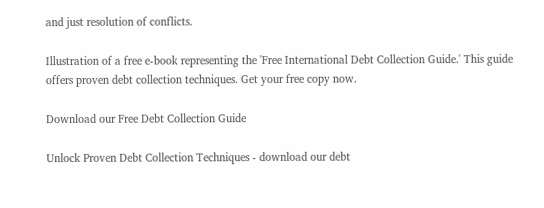and just resolution of conflicts.

Illustration of a free e-book representing the 'Free International Debt Collection Guide.' This guide offers proven debt collection techniques. Get your free copy now.

Download our Free Debt Collection Guide

Unlock Proven Debt Collection Techniques - download our debt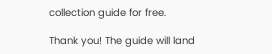collection guide for free.

Thank you! The guide will land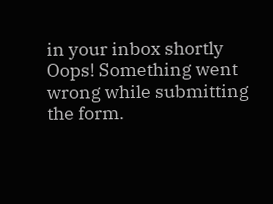in your inbox shortly
Oops! Something went wrong while submitting the form.